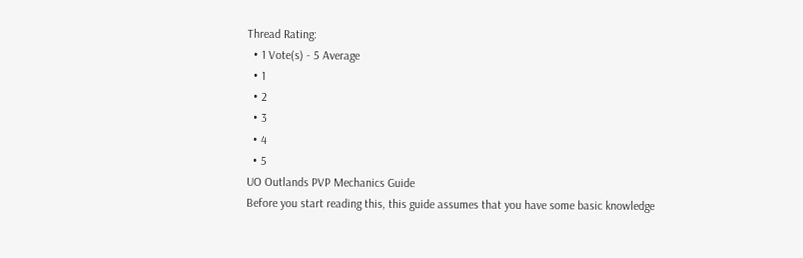Thread Rating:
  • 1 Vote(s) - 5 Average
  • 1
  • 2
  • 3
  • 4
  • 5
UO Outlands PVP Mechanics Guide
Before you start reading this, this guide assumes that you have some basic knowledge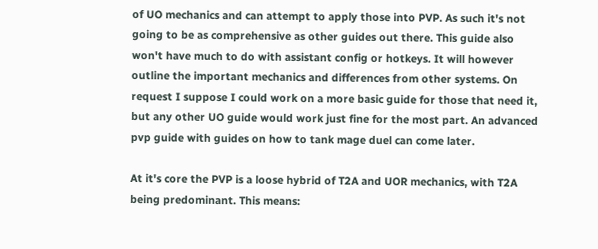of UO mechanics and can attempt to apply those into PVP. As such it's not going to be as comprehensive as other guides out there. This guide also won't have much to do with assistant config or hotkeys. It will however outline the important mechanics and differences from other systems. On request I suppose I could work on a more basic guide for those that need it, but any other UO guide would work just fine for the most part. An advanced pvp guide with guides on how to tank mage duel can come later.

At it's core the PVP is a loose hybrid of T2A and UOR mechanics, with T2A being predominant. This means: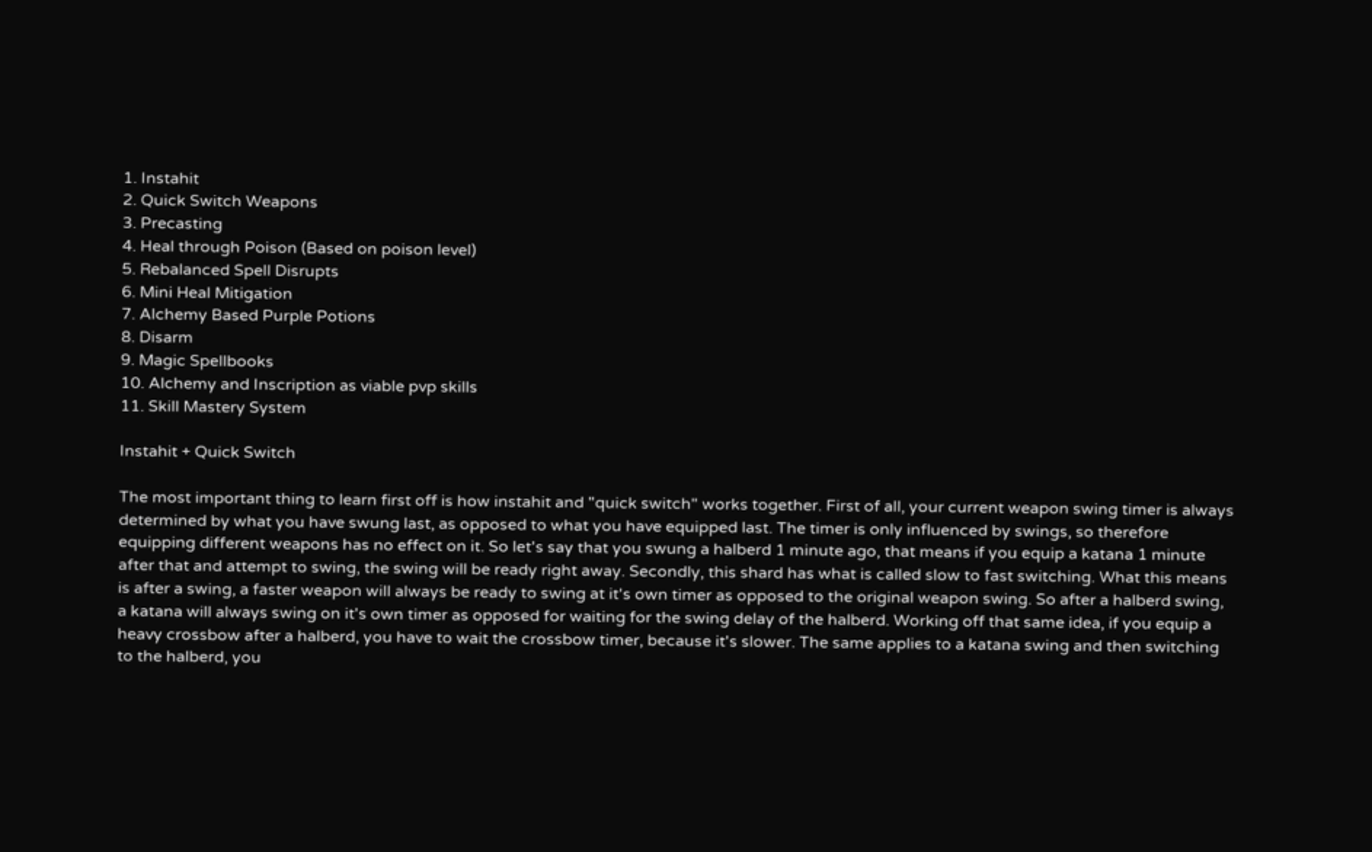1. Instahit
2. Quick Switch Weapons
3. Precasting
4. Heal through Poison (Based on poison level)
5. Rebalanced Spell Disrupts
6. Mini Heal Mitigation
7. Alchemy Based Purple Potions
8. Disarm
9. Magic Spellbooks
10. Alchemy and Inscription as viable pvp skills
11. Skill Mastery System

Instahit + Quick Switch

The most important thing to learn first off is how instahit and "quick switch" works together. First of all, your current weapon swing timer is always determined by what you have swung last, as opposed to what you have equipped last. The timer is only influenced by swings, so therefore equipping different weapons has no effect on it. So let's say that you swung a halberd 1 minute ago, that means if you equip a katana 1 minute after that and attempt to swing, the swing will be ready right away. Secondly, this shard has what is called slow to fast switching. What this means is after a swing, a faster weapon will always be ready to swing at it's own timer as opposed to the original weapon swing. So after a halberd swing, a katana will always swing on it's own timer as opposed for waiting for the swing delay of the halberd. Working off that same idea, if you equip a heavy crossbow after a halberd, you have to wait the crossbow timer, because it's slower. The same applies to a katana swing and then switching to the halberd, you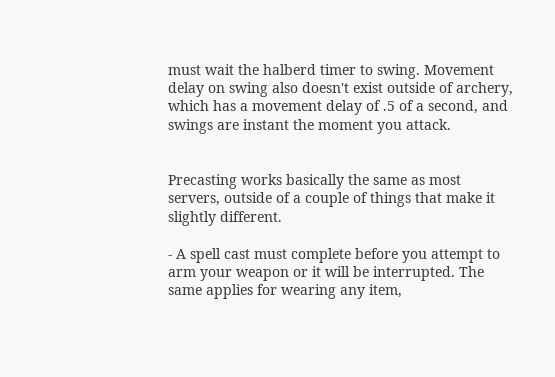must wait the halberd timer to swing. Movement delay on swing also doesn't exist outside of archery, which has a movement delay of .5 of a second, and swings are instant the moment you attack.


Precasting works basically the same as most servers, outside of a couple of things that make it slightly different.

- A spell cast must complete before you attempt to arm your weapon or it will be interrupted. The same applies for wearing any item,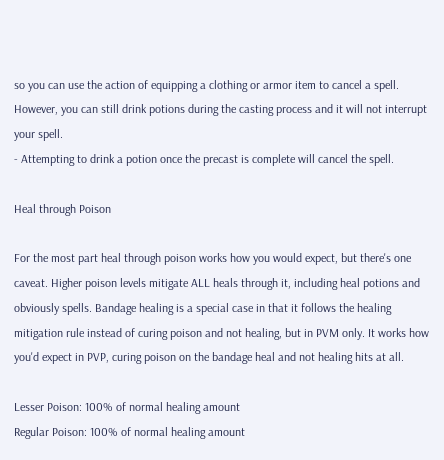so you can use the action of equipping a clothing or armor item to cancel a spell. However, you can still drink potions during the casting process and it will not interrupt your spell.
- Attempting to drink a potion once the precast is complete will cancel the spell.

Heal through Poison

For the most part heal through poison works how you would expect, but there's one caveat. Higher poison levels mitigate ALL heals through it, including heal potions and obviously spells. Bandage healing is a special case in that it follows the healing mitigation rule instead of curing poison and not healing, but in PVM only. It works how you'd expect in PVP, curing poison on the bandage heal and not healing hits at all.

Lesser Poison: 100% of normal healing amount
Regular Poison: 100% of normal healing amount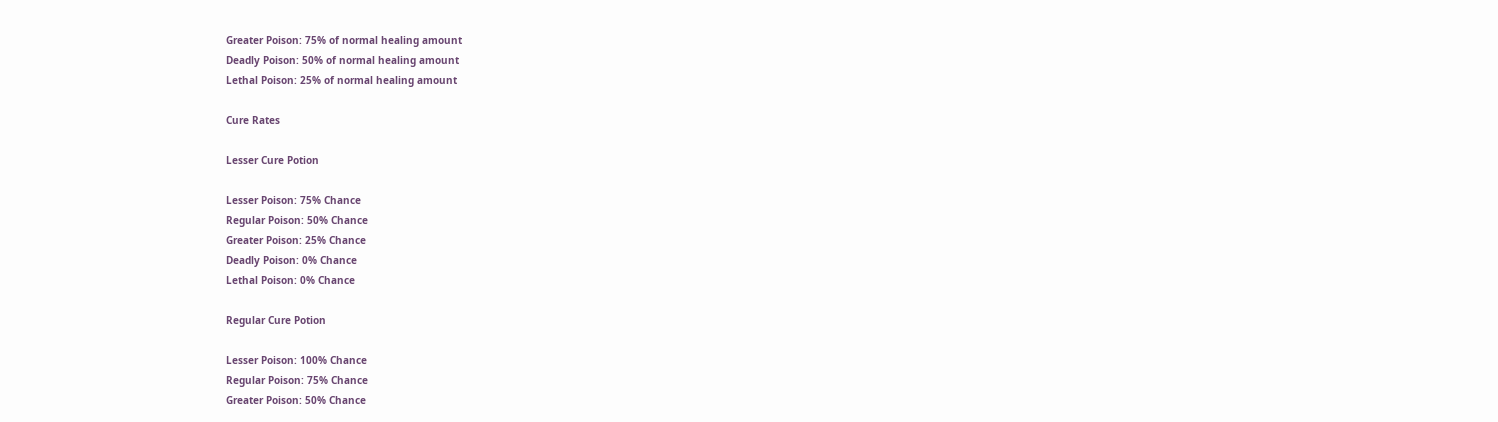Greater Poison: 75% of normal healing amount
Deadly Poison: 50% of normal healing amount
Lethal Poison: 25% of normal healing amount

Cure Rates

Lesser Cure Potion

Lesser Poison: 75% Chance
Regular Poison: 50% Chance
Greater Poison: 25% Chance
Deadly Poison: 0% Chance
Lethal Poison: 0% Chance

Regular Cure Potion

Lesser Poison: 100% Chance
Regular Poison: 75% Chance
Greater Poison: 50% Chance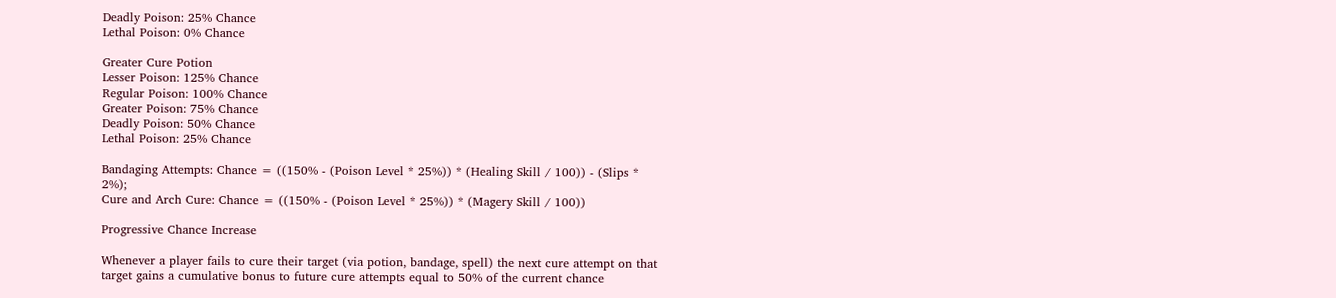Deadly Poison: 25% Chance
Lethal Poison: 0% Chance

Greater Cure Potion
Lesser Poison: 125% Chance
Regular Poison: 100% Chance
Greater Poison: 75% Chance
Deadly Poison: 50% Chance
Lethal Poison: 25% Chance

Bandaging Attempts: Chance = ((150% - (Poison Level * 25%)) * (Healing Skill / 100)) - (Slips * 2%);
Cure and Arch Cure: Chance = ((150% - (Poison Level * 25%)) * (Magery Skill / 100))

Progressive Chance Increase

Whenever a player fails to cure their target (via potion, bandage, spell) the next cure attempt on that target gains a cumulative bonus to future cure attempts equal to 50% of the current chance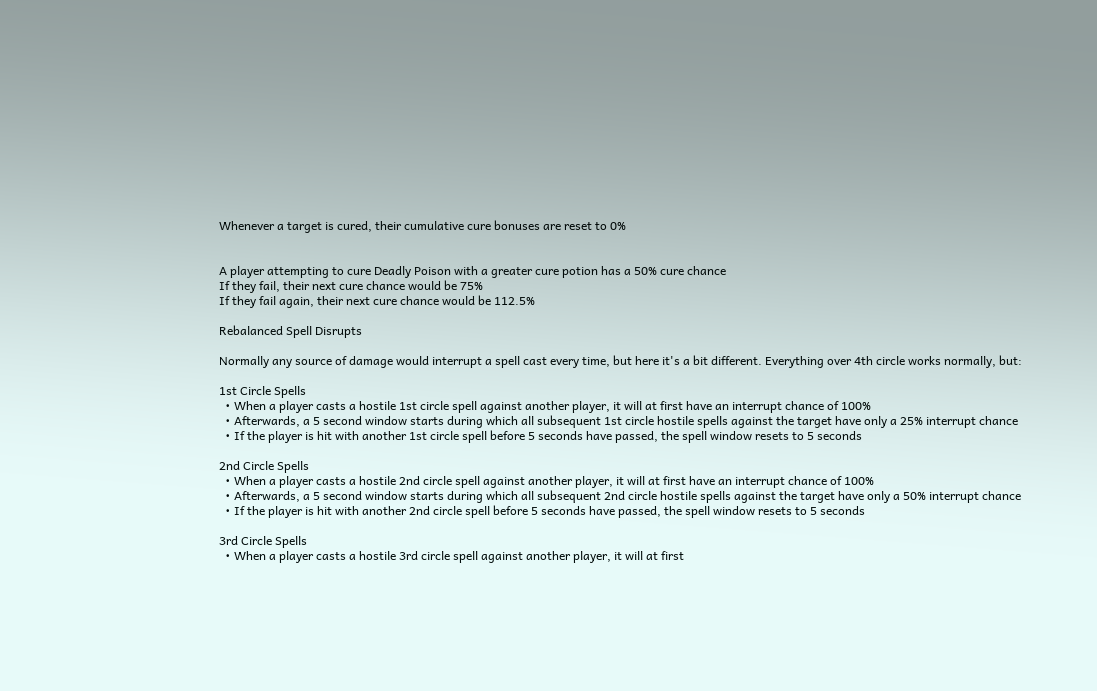Whenever a target is cured, their cumulative cure bonuses are reset to 0%


A player attempting to cure Deadly Poison with a greater cure potion has a 50% cure chance
If they fail, their next cure chance would be 75%
If they fail again, their next cure chance would be 112.5%

Rebalanced Spell Disrupts

Normally any source of damage would interrupt a spell cast every time, but here it's a bit different. Everything over 4th circle works normally, but:

1st Circle Spells
  • When a player casts a hostile 1st circle spell against another player, it will at first have an interrupt chance of 100%
  • Afterwards, a 5 second window starts during which all subsequent 1st circle hostile spells against the target have only a 25% interrupt chance
  • If the player is hit with another 1st circle spell before 5 seconds have passed, the spell window resets to 5 seconds

2nd Circle Spells
  • When a player casts a hostile 2nd circle spell against another player, it will at first have an interrupt chance of 100%
  • Afterwards, a 5 second window starts during which all subsequent 2nd circle hostile spells against the target have only a 50% interrupt chance
  • If the player is hit with another 2nd circle spell before 5 seconds have passed, the spell window resets to 5 seconds

3rd Circle Spells
  • When a player casts a hostile 3rd circle spell against another player, it will at first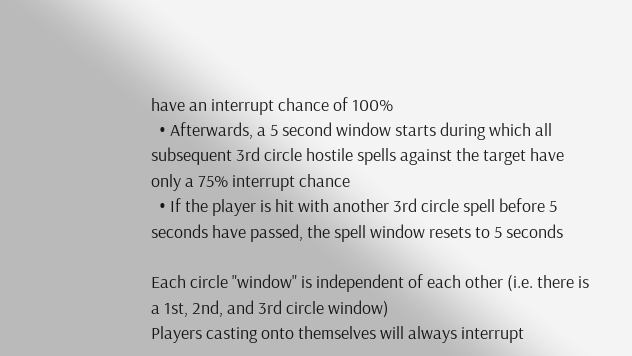have an interrupt chance of 100%
  • Afterwards, a 5 second window starts during which all subsequent 3rd circle hostile spells against the target have only a 75% interrupt chance
  • If the player is hit with another 3rd circle spell before 5 seconds have passed, the spell window resets to 5 seconds

Each circle "window" is independent of each other (i.e. there is a 1st, 2nd, and 3rd circle window)
Players casting onto themselves will always interrupt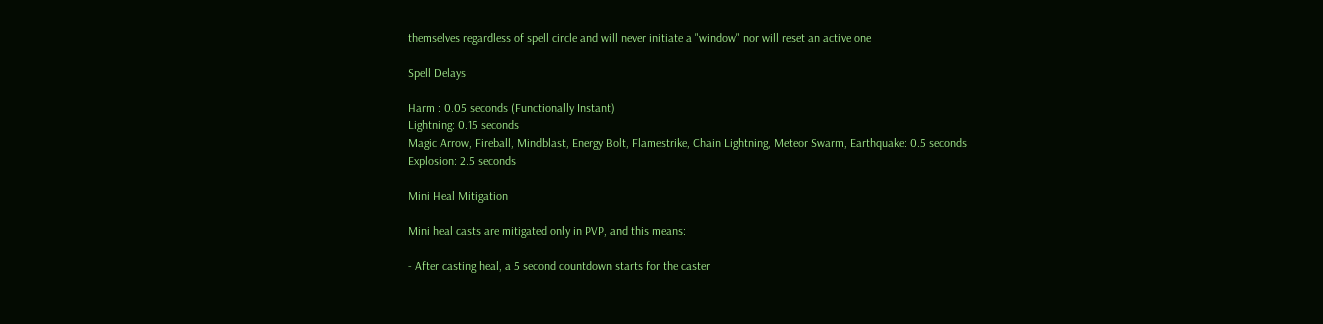themselves regardless of spell circle and will never initiate a "window" nor will reset an active one

Spell Delays

Harm : 0.05 seconds (Functionally Instant)
Lightning: 0.15 seconds
Magic Arrow, Fireball, Mindblast, Energy Bolt, Flamestrike, Chain Lightning, Meteor Swarm, Earthquake: 0.5 seconds
Explosion: 2.5 seconds

Mini Heal Mitigation

Mini heal casts are mitigated only in PVP, and this means:

- After casting heal, a 5 second countdown starts for the caster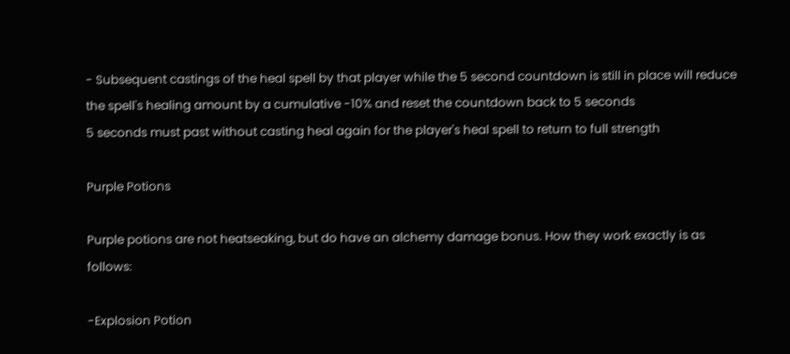- Subsequent castings of the heal spell by that player while the 5 second countdown is still in place will reduce the spell's healing amount by a cumulative -10% and reset the countdown back to 5 seconds
5 seconds must past without casting heal again for the player's heal spell to return to full strength

Purple Potions

Purple potions are not heatseaking, but do have an alchemy damage bonus. How they work exactly is as follows:

-Explosion Potion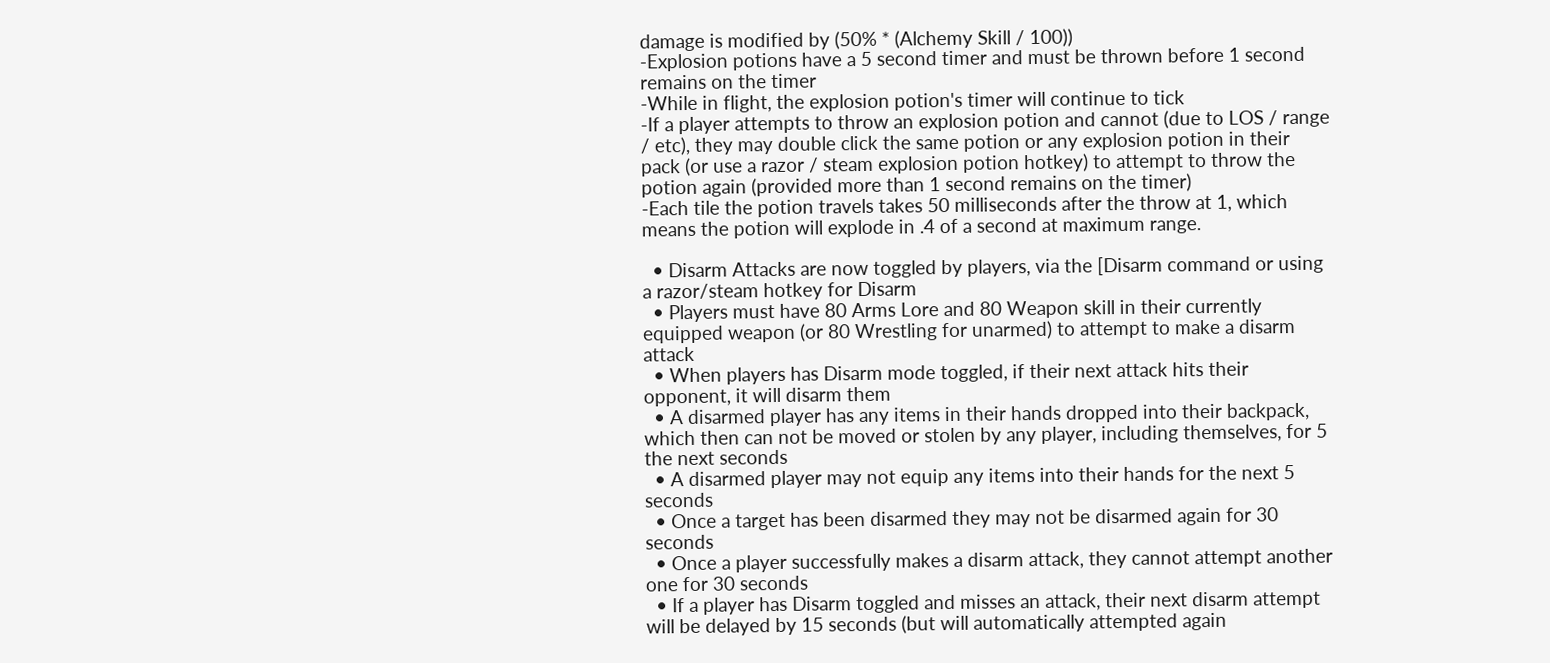damage is modified by (50% * (Alchemy Skill / 100))
-Explosion potions have a 5 second timer and must be thrown before 1 second remains on the timer
-While in flight, the explosion potion's timer will continue to tick
-If a player attempts to throw an explosion potion and cannot (due to LOS / range / etc), they may double click the same potion or any explosion potion in their pack (or use a razor / steam explosion potion hotkey) to attempt to throw the potion again (provided more than 1 second remains on the timer)
-Each tile the potion travels takes 50 milliseconds after the throw at 1, which means the potion will explode in .4 of a second at maximum range.

  • Disarm Attacks are now toggled by players, via the [Disarm command or using a razor/steam hotkey for Disarm
  • Players must have 80 Arms Lore and 80 Weapon skill in their currently equipped weapon (or 80 Wrestling for unarmed) to attempt to make a disarm attack
  • When players has Disarm mode toggled, if their next attack hits their opponent, it will disarm them
  • A disarmed player has any items in their hands dropped into their backpack, which then can not be moved or stolen by any player, including themselves, for 5 the next seconds
  • A disarmed player may not equip any items into their hands for the next 5 seconds
  • Once a target has been disarmed they may not be disarmed again for 30 seconds
  • Once a player successfully makes a disarm attack, they cannot attempt another one for 30 seconds
  • If a player has Disarm toggled and misses an attack, their next disarm attempt will be delayed by 15 seconds (but will automatically attempted again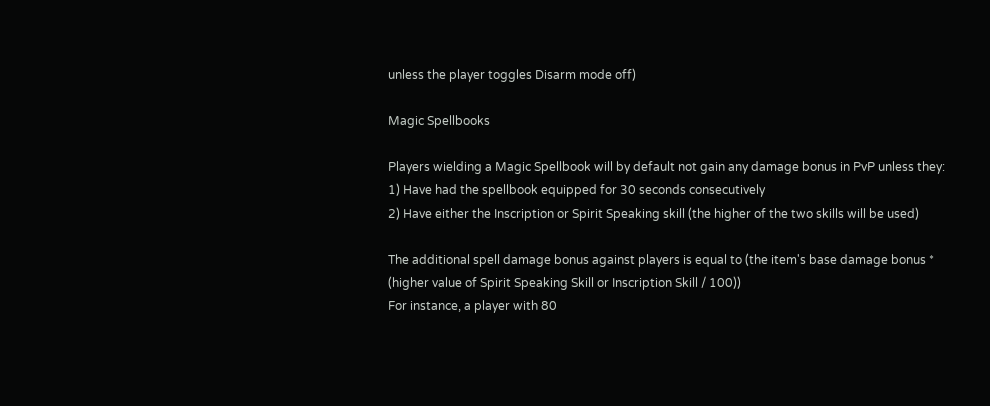unless the player toggles Disarm mode off)

Magic Spellbooks

Players wielding a Magic Spellbook will by default not gain any damage bonus in PvP unless they:
1) Have had the spellbook equipped for 30 seconds consecutively
2) Have either the Inscription or Spirit Speaking skill (the higher of the two skills will be used)

The additional spell damage bonus against players is equal to (the item's base damage bonus * (higher value of Spirit Speaking Skill or Inscription Skill / 100))
For instance, a player with 80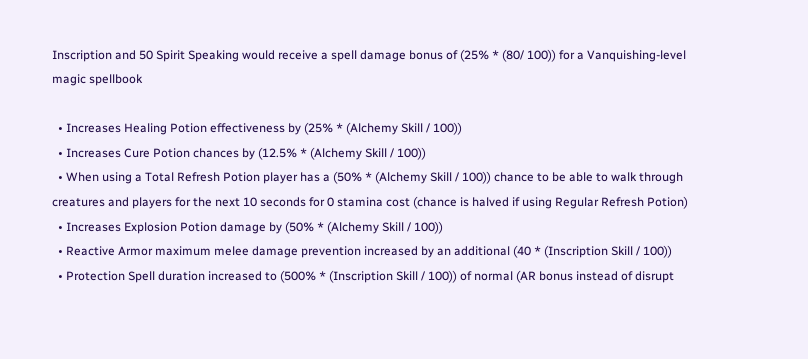Inscription and 50 Spirit Speaking would receive a spell damage bonus of (25% * (80/ 100)) for a Vanquishing-level magic spellbook

  • Increases Healing Potion effectiveness by (25% * (Alchemy Skill / 100))
  • Increases Cure Potion chances by (12.5% * (Alchemy Skill / 100))
  • When using a Total Refresh Potion player has a (50% * (Alchemy Skill / 100)) chance to be able to walk through creatures and players for the next 10 seconds for 0 stamina cost (chance is halved if using Regular Refresh Potion)
  • Increases Explosion Potion damage by (50% * (Alchemy Skill / 100))
  • Reactive Armor maximum melee damage prevention increased by an additional (40 * (Inscription Skill / 100))
  • Protection Spell duration increased to (500% * (Inscription Skill / 100)) of normal (AR bonus instead of disrupt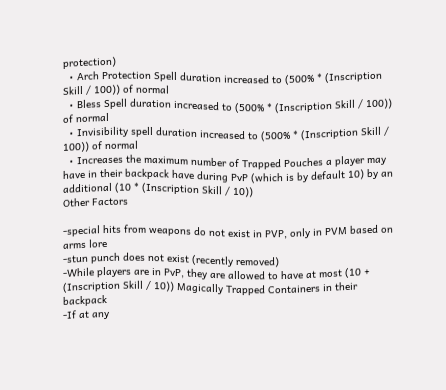protection)
  • Arch Protection Spell duration increased to (500% * (Inscription Skill / 100)) of normal
  • Bless Spell duration increased to (500% * (Inscription Skill / 100)) of normal
  • Invisibility spell duration increased to (500% * (Inscription Skill / 100)) of normal
  • Increases the maximum number of Trapped Pouches a player may have in their backpack have during PvP (which is by default 10) by an additional (10 * (Inscription Skill / 10))
Other Factors

-special hits from weapons do not exist in PVP, only in PVM based on arms lore
-stun punch does not exist (recently removed)
-While players are in PvP, they are allowed to have at most (10 + (Inscription Skill / 10)) Magically Trapped Containers in their backpack
-If at any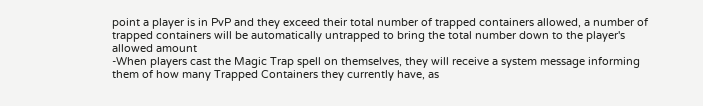point a player is in PvP and they exceed their total number of trapped containers allowed, a number of trapped containers will be automatically untrapped to bring the total number down to the player's allowed amount
-When players cast the Magic Trap spell on themselves, they will receive a system message informing them of how many Trapped Containers they currently have, as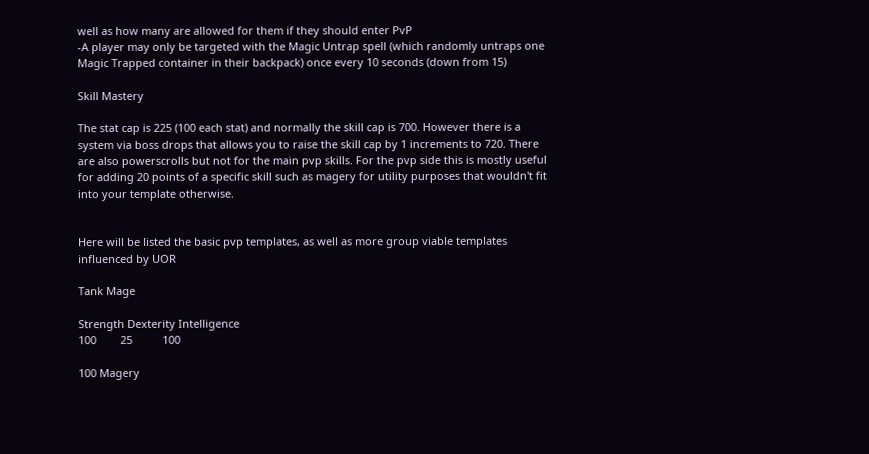well as how many are allowed for them if they should enter PvP
-A player may only be targeted with the Magic Untrap spell (which randomly untraps one Magic Trapped container in their backpack) once every 10 seconds (down from 15)

Skill Mastery

The stat cap is 225 (100 each stat) and normally the skill cap is 700. However there is a system via boss drops that allows you to raise the skill cap by 1 increments to 720. There are also powerscrolls but not for the main pvp skills. For the pvp side this is mostly useful for adding 20 points of a specific skill such as magery for utility purposes that wouldn't fit into your template otherwise.


Here will be listed the basic pvp templates, as well as more group viable templates influenced by UOR

Tank Mage

Strength Dexterity Intelligence
100        25          100

100 Magery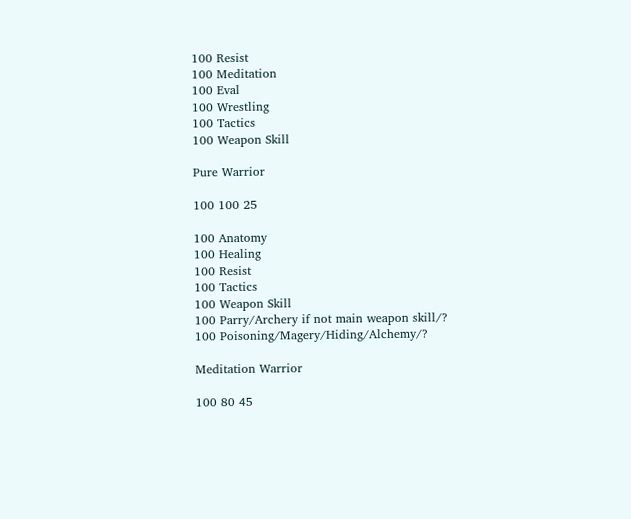100 Resist
100 Meditation
100 Eval
100 Wrestling
100 Tactics
100 Weapon Skill

Pure Warrior

100 100 25

100 Anatomy
100 Healing
100 Resist
100 Tactics
100 Weapon Skill
100 Parry/Archery if not main weapon skill/?
100 Poisoning/Magery/Hiding/Alchemy/?

Meditation Warrior

100 80 45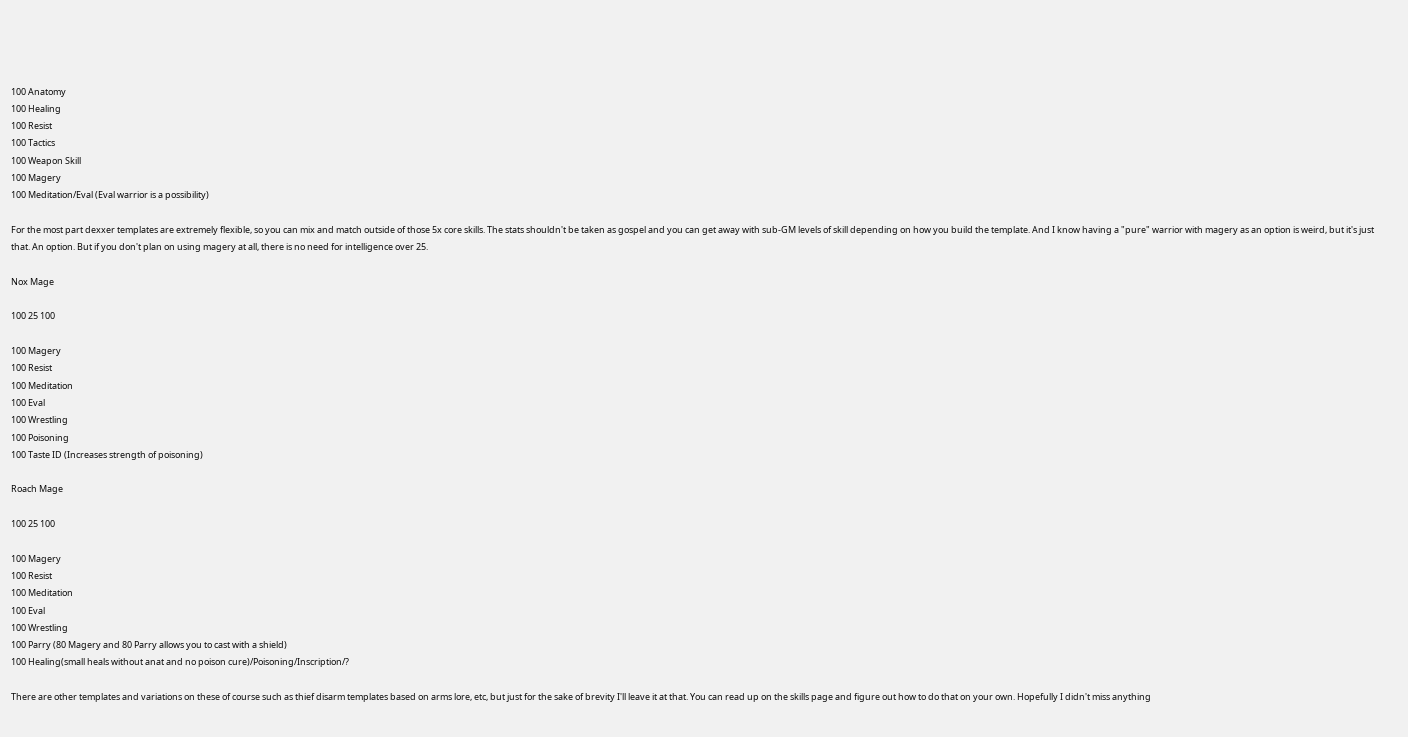100 Anatomy
100 Healing
100 Resist
100 Tactics
100 Weapon Skill
100 Magery
100 Meditation/Eval (Eval warrior is a possibility)

For the most part dexxer templates are extremely flexible, so you can mix and match outside of those 5x core skills. The stats shouldn't be taken as gospel and you can get away with sub-GM levels of skill depending on how you build the template. And I know having a "pure" warrior with magery as an option is weird, but it's just that. An option. But if you don't plan on using magery at all, there is no need for intelligence over 25.

Nox Mage

100 25 100

100 Magery
100 Resist
100 Meditation
100 Eval
100 Wrestling
100 Poisoning
100 Taste ID (Increases strength of poisoning)

Roach Mage

100 25 100

100 Magery
100 Resist
100 Meditation
100 Eval
100 Wrestling
100 Parry (80 Magery and 80 Parry allows you to cast with a shield)
100 Healing(small heals without anat and no poison cure)/Poisoning/Inscription/?

There are other templates and variations on these of course such as thief disarm templates based on arms lore, etc, but just for the sake of brevity I'll leave it at that. You can read up on the skills page and figure out how to do that on your own. Hopefully I didn't miss anything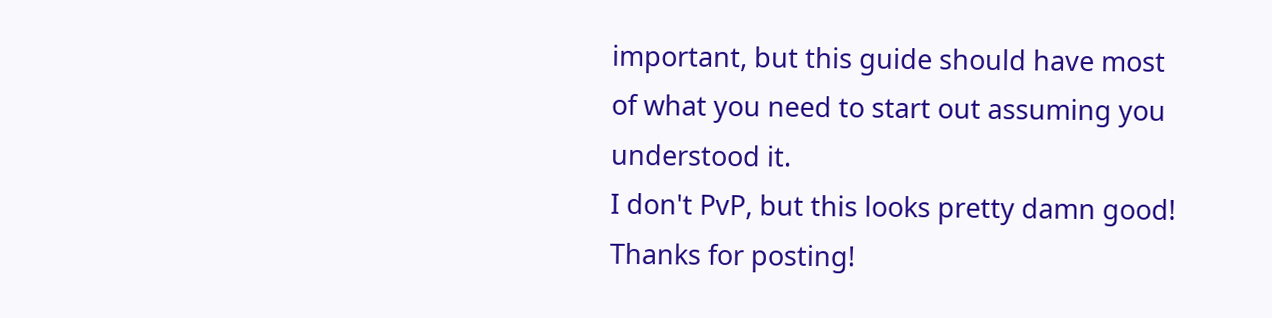important, but this guide should have most of what you need to start out assuming you understood it.
I don't PvP, but this looks pretty damn good! Thanks for posting!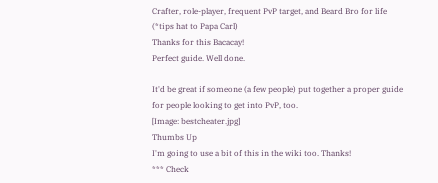Crafter, role-player, frequent PvP target, and Beard Bro for life (*tips hat to Papa Carl)
Thanks for this Bacacay!
Perfect guide. Well done.

It'd be great if someone (a few people) put together a proper guide for people looking to get into PvP, too.
[Image: bestcheater.jpg]
Thumbs Up
I'm going to use a bit of this in the wiki too. Thanks!
*** Check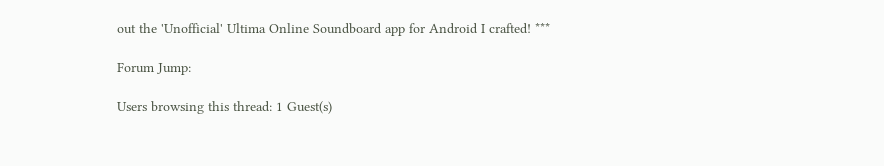out the 'Unofficial' Ultima Online Soundboard app for Android I crafted! ***

Forum Jump:

Users browsing this thread: 1 Guest(s)